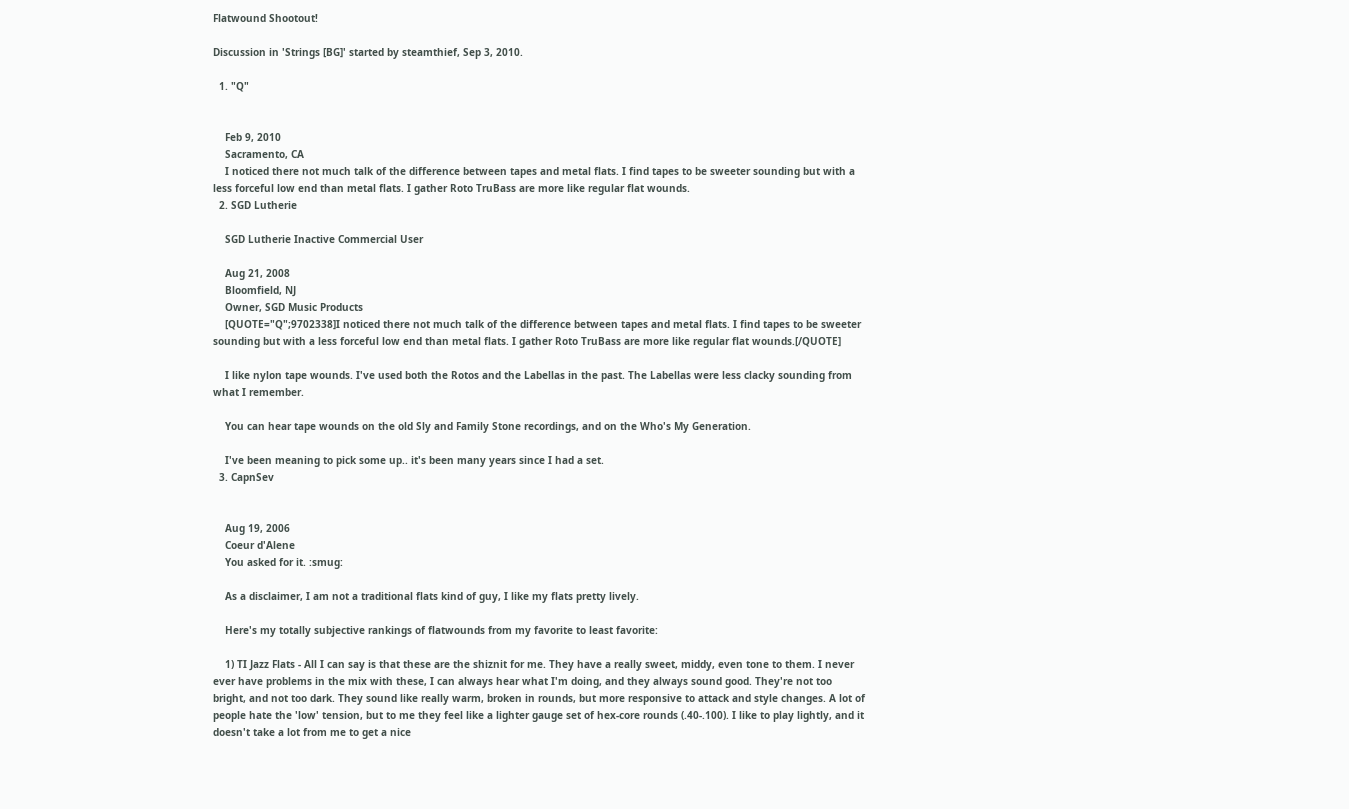Flatwound Shootout!

Discussion in 'Strings [BG]' started by steamthief, Sep 3, 2010.

  1. "Q"


    Feb 9, 2010
    Sacramento, CA
    I noticed there not much talk of the difference between tapes and metal flats. I find tapes to be sweeter sounding but with a less forceful low end than metal flats. I gather Roto TruBass are more like regular flat wounds.
  2. SGD Lutherie

    SGD Lutherie Inactive Commercial User

    Aug 21, 2008
    Bloomfield, NJ
    Owner, SGD Music Products
    [QUOTE="Q";9702338]I noticed there not much talk of the difference between tapes and metal flats. I find tapes to be sweeter sounding but with a less forceful low end than metal flats. I gather Roto TruBass are more like regular flat wounds.[/QUOTE]

    I like nylon tape wounds. I've used both the Rotos and the Labellas in the past. The Labellas were less clacky sounding from what I remember.

    You can hear tape wounds on the old Sly and Family Stone recordings, and on the Who's My Generation.

    I've been meaning to pick some up.. it's been many years since I had a set.
  3. CapnSev


    Aug 19, 2006
    Coeur d'Alene
    You asked for it. :smug:

    As a disclaimer, I am not a traditional flats kind of guy, I like my flats pretty lively.

    Here's my totally subjective rankings of flatwounds from my favorite to least favorite:

    1) TI Jazz Flats - All I can say is that these are the shiznit for me. They have a really sweet, middy, even tone to them. I never ever have problems in the mix with these, I can always hear what I'm doing, and they always sound good. They're not too bright, and not too dark. They sound like really warm, broken in rounds, but more responsive to attack and style changes. A lot of people hate the 'low' tension, but to me they feel like a lighter gauge set of hex-core rounds (.40-.100). I like to play lightly, and it doesn't take a lot from me to get a nice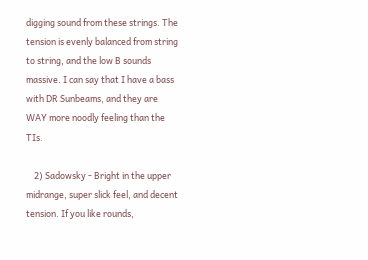digging sound from these strings. The tension is evenly balanced from string to string, and the low B sounds massive. I can say that I have a bass with DR Sunbeams, and they are WAY more noodly feeling than the TIs.

    2) Sadowsky - Bright in the upper midrange, super slick feel, and decent tension. If you like rounds,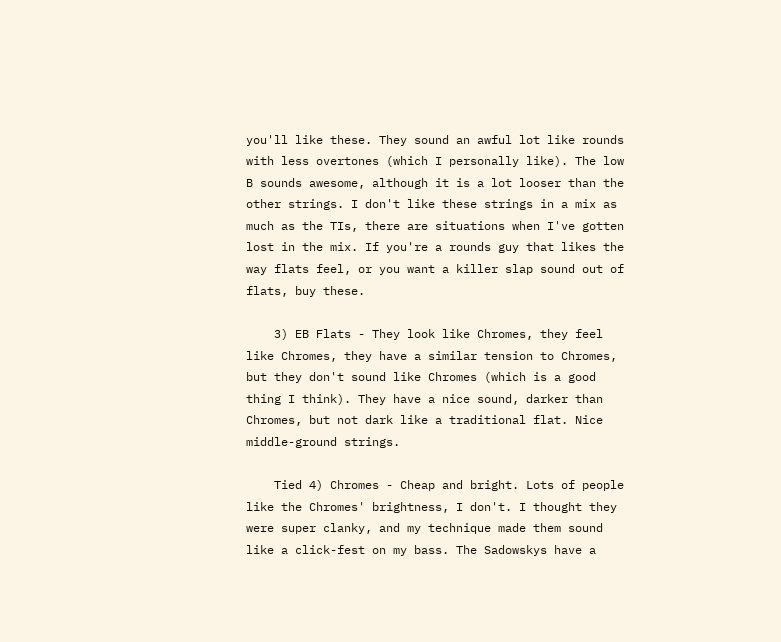you'll like these. They sound an awful lot like rounds with less overtones (which I personally like). The low B sounds awesome, although it is a lot looser than the other strings. I don't like these strings in a mix as much as the TIs, there are situations when I've gotten lost in the mix. If you're a rounds guy that likes the way flats feel, or you want a killer slap sound out of flats, buy these.

    3) EB Flats - They look like Chromes, they feel like Chromes, they have a similar tension to Chromes, but they don't sound like Chromes (which is a good thing I think). They have a nice sound, darker than Chromes, but not dark like a traditional flat. Nice middle-ground strings.

    Tied 4) Chromes - Cheap and bright. Lots of people like the Chromes' brightness, I don't. I thought they were super clanky, and my technique made them sound like a click-fest on my bass. The Sadowskys have a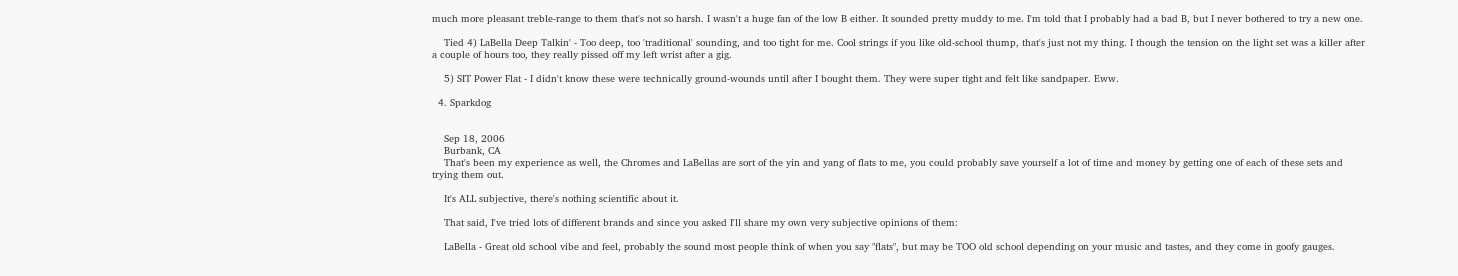much more pleasant treble-range to them that's not so harsh. I wasn't a huge fan of the low B either. It sounded pretty muddy to me. I'm told that I probably had a bad B, but I never bothered to try a new one.

    Tied 4) LaBella Deep Talkin' - Too deep, too 'traditional' sounding, and too tight for me. Cool strings if you like old-school thump, that's just not my thing. I though the tension on the light set was a killer after a couple of hours too, they really pissed off my left wrist after a gig.

    5) SIT Power Flat - I didn't know these were technically ground-wounds until after I bought them. They were super tight and felt like sandpaper. Eww.

  4. Sparkdog


    Sep 18, 2006
    Burbank, CA
    That's been my experience as well, the Chromes and LaBellas are sort of the yin and yang of flats to me, you could probably save yourself a lot of time and money by getting one of each of these sets and trying them out.

    It's ALL subjective, there's nothing scientific about it.

    That said, I've tried lots of different brands and since you asked I'll share my own very subjective opinions of them:

    LaBella - Great old school vibe and feel, probably the sound most people think of when you say "flats", but may be TOO old school depending on your music and tastes, and they come in goofy gauges.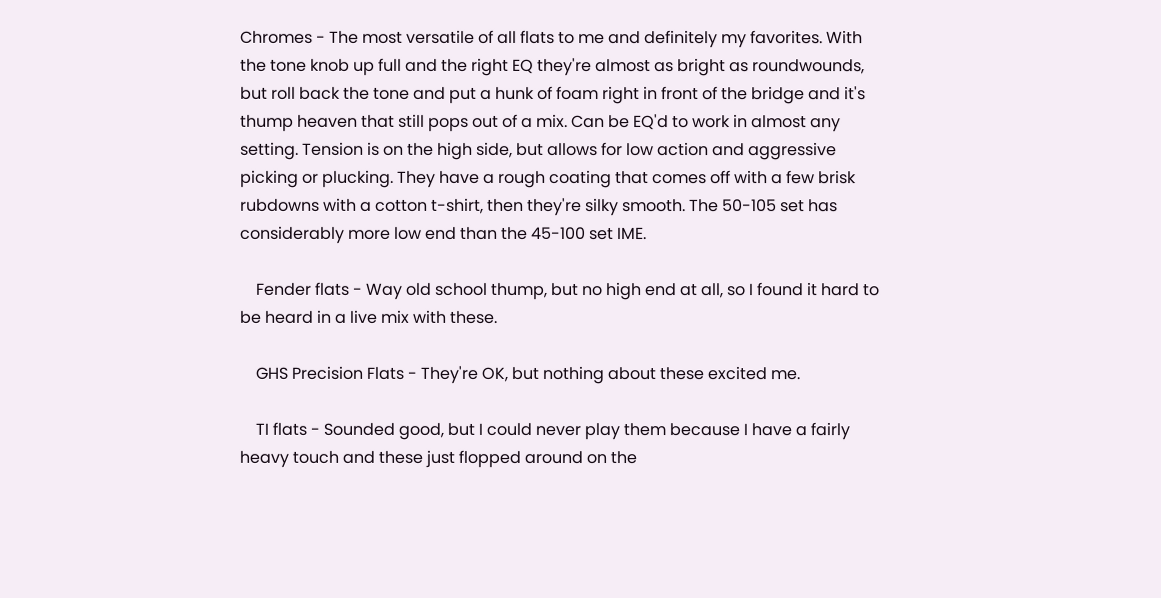Chromes - The most versatile of all flats to me and definitely my favorites. With the tone knob up full and the right EQ they're almost as bright as roundwounds, but roll back the tone and put a hunk of foam right in front of the bridge and it's thump heaven that still pops out of a mix. Can be EQ'd to work in almost any setting. Tension is on the high side, but allows for low action and aggressive picking or plucking. They have a rough coating that comes off with a few brisk rubdowns with a cotton t-shirt, then they're silky smooth. The 50-105 set has considerably more low end than the 45-100 set IME.

    Fender flats - Way old school thump, but no high end at all, so I found it hard to be heard in a live mix with these.

    GHS Precision Flats - They're OK, but nothing about these excited me.

    TI flats - Sounded good, but I could never play them because I have a fairly heavy touch and these just flopped around on the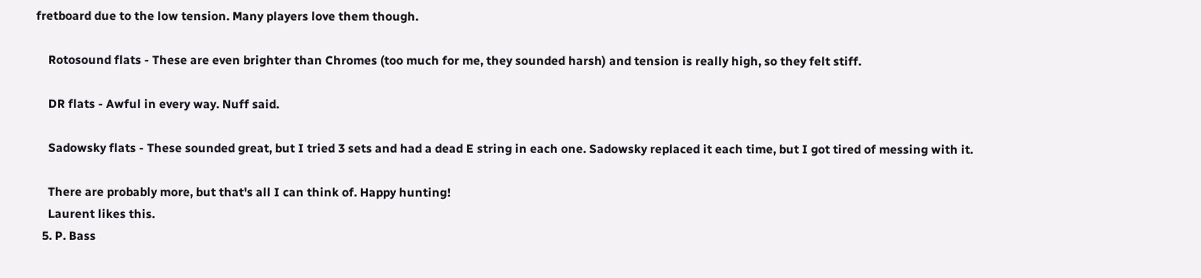fretboard due to the low tension. Many players love them though.

    Rotosound flats - These are even brighter than Chromes (too much for me, they sounded harsh) and tension is really high, so they felt stiff.

    DR flats - Awful in every way. Nuff said.

    Sadowsky flats - These sounded great, but I tried 3 sets and had a dead E string in each one. Sadowsky replaced it each time, but I got tired of messing with it.

    There are probably more, but that's all I can think of. Happy hunting!
    Laurent likes this.
  5. P. Bass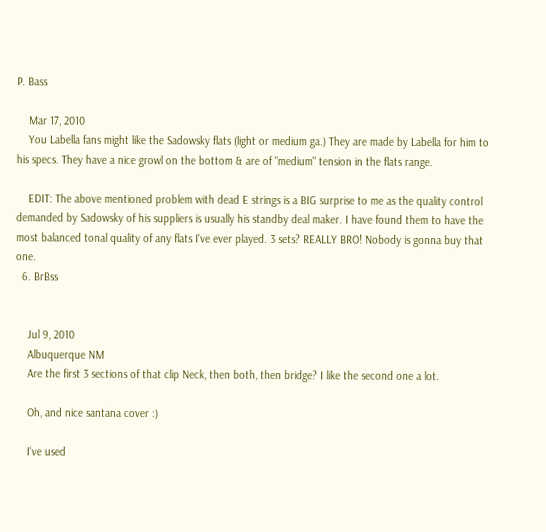P. Bass

    Mar 17, 2010
    You Labella fans might like the Sadowsky flats (light or medium ga.) They are made by Labella for him to his specs. They have a nice growl on the bottom & are of "medium" tension in the flats range.

    EDIT: The above mentioned problem with dead E strings is a BIG surprise to me as the quality control demanded by Sadowsky of his suppliers is usually his standby deal maker. I have found them to have the most balanced tonal quality of any flats I've ever played. 3 sets? REALLY BRO! Nobody is gonna buy that one.
  6. BrBss


    Jul 9, 2010
    Albuquerque NM
    Are the first 3 sections of that clip Neck, then both, then bridge? I like the second one a lot.

    Oh, and nice santana cover :)

    I've used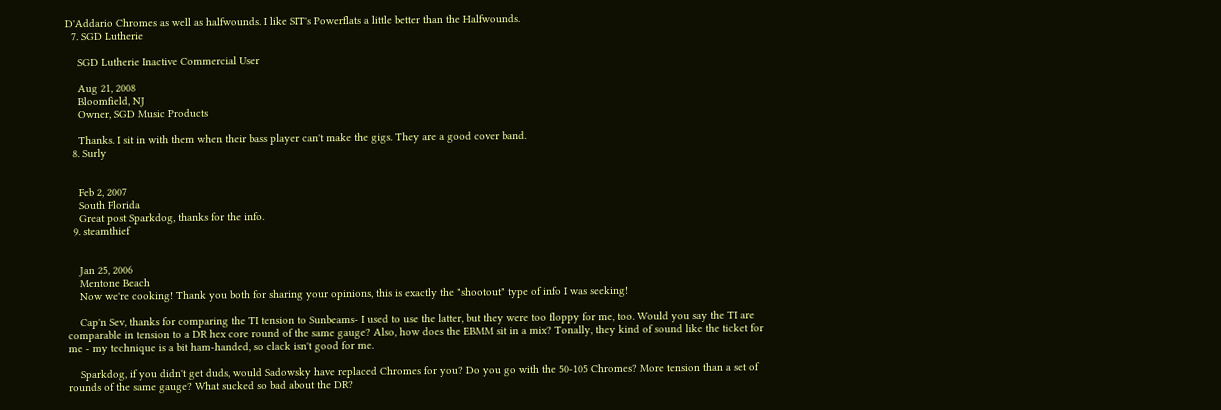D'Addario Chromes as well as halfwounds. I like SIT's Powerflats a little better than the Halfwounds.
  7. SGD Lutherie

    SGD Lutherie Inactive Commercial User

    Aug 21, 2008
    Bloomfield, NJ
    Owner, SGD Music Products

    Thanks. I sit in with them when their bass player can't make the gigs. They are a good cover band.
  8. Surly


    Feb 2, 2007
    South Florida
    Great post Sparkdog, thanks for the info.
  9. steamthief


    Jan 25, 2006
    Mentone Beach
    Now we're cooking! Thank you both for sharing your opinions, this is exactly the "shootout" type of info I was seeking!

    Cap'n Sev, thanks for comparing the TI tension to Sunbeams- I used to use the latter, but they were too floppy for me, too. Would you say the TI are comparable in tension to a DR hex core round of the same gauge? Also, how does the EBMM sit in a mix? Tonally, they kind of sound like the ticket for me - my technique is a bit ham-handed, so clack isn't good for me.

    Sparkdog, if you didn't get duds, would Sadowsky have replaced Chromes for you? Do you go with the 50-105 Chromes? More tension than a set of rounds of the same gauge? What sucked so bad about the DR?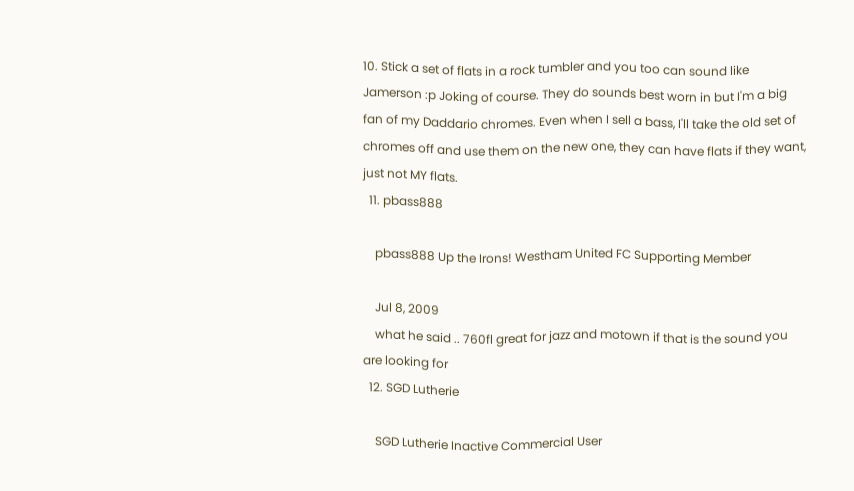10. Stick a set of flats in a rock tumbler and you too can sound like Jamerson :p Joking of course. They do sounds best worn in but I'm a big fan of my Daddario chromes. Even when I sell a bass, I'll take the old set of chromes off and use them on the new one, they can have flats if they want, just not MY flats.
  11. pbass888

    pbass888 Up the Irons! Westham United FC Supporting Member

    Jul 8, 2009
    what he said .. 760fl great for jazz and motown if that is the sound you are looking for
  12. SGD Lutherie

    SGD Lutherie Inactive Commercial User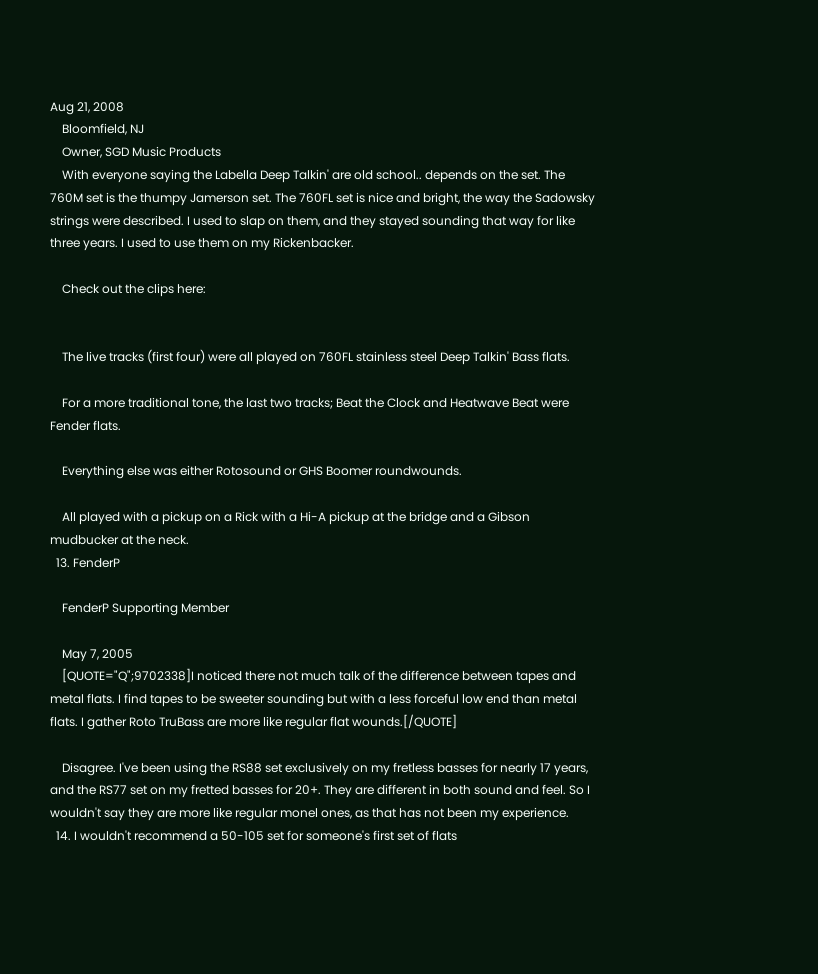Aug 21, 2008
    Bloomfield, NJ
    Owner, SGD Music Products
    With everyone saying the Labella Deep Talkin' are old school.. depends on the set. The 760M set is the thumpy Jamerson set. The 760FL set is nice and bright, the way the Sadowsky strings were described. I used to slap on them, and they stayed sounding that way for like three years. I used to use them on my Rickenbacker.

    Check out the clips here:


    The live tracks (first four) were all played on 760FL stainless steel Deep Talkin' Bass flats.

    For a more traditional tone, the last two tracks; Beat the Clock and Heatwave Beat were Fender flats.

    Everything else was either Rotosound or GHS Boomer roundwounds.

    All played with a pickup on a Rick with a Hi-A pickup at the bridge and a Gibson mudbucker at the neck.
  13. FenderP

    FenderP Supporting Member

    May 7, 2005
    [QUOTE="Q";9702338]I noticed there not much talk of the difference between tapes and metal flats. I find tapes to be sweeter sounding but with a less forceful low end than metal flats. I gather Roto TruBass are more like regular flat wounds.[/QUOTE]

    Disagree. I've been using the RS88 set exclusively on my fretless basses for nearly 17 years, and the RS77 set on my fretted basses for 20+. They are different in both sound and feel. So I wouldn't say they are more like regular monel ones, as that has not been my experience.
  14. I wouldn't recommend a 50-105 set for someone's first set of flats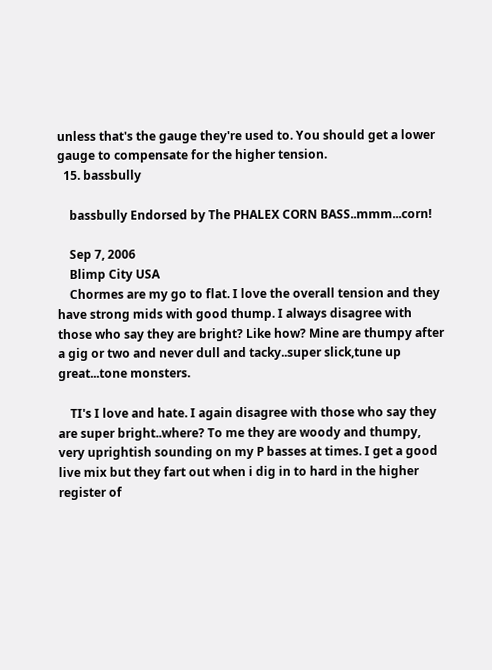unless that's the gauge they're used to. You should get a lower gauge to compensate for the higher tension.
  15. bassbully

    bassbully Endorsed by The PHALEX CORN BASS..mmm...corn!

    Sep 7, 2006
    Blimp City USA
    Chormes are my go to flat. I love the overall tension and they have strong mids with good thump. I always disagree with those who say they are bright? Like how? Mine are thumpy after a gig or two and never dull and tacky..super slick,tune up great...tone monsters.

    TI's I love and hate. I again disagree with those who say they are super bright..where? To me they are woody and thumpy, very uprightish sounding on my P basses at times. I get a good live mix but they fart out when i dig in to hard in the higher register of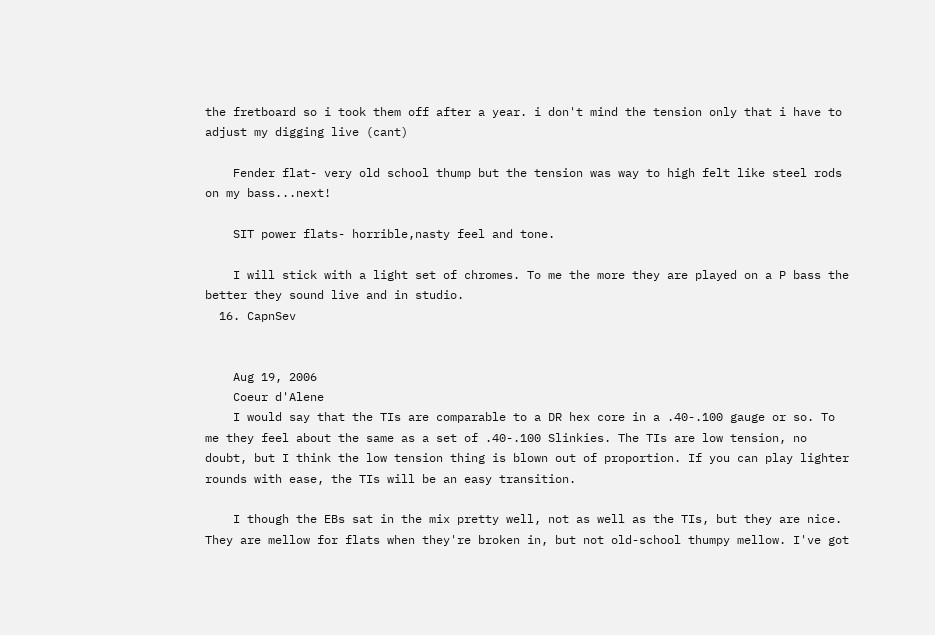the fretboard so i took them off after a year. i don't mind the tension only that i have to adjust my digging live (cant)

    Fender flat- very old school thump but the tension was way to high felt like steel rods on my bass...next!

    SIT power flats- horrible,nasty feel and tone.

    I will stick with a light set of chromes. To me the more they are played on a P bass the better they sound live and in studio.
  16. CapnSev


    Aug 19, 2006
    Coeur d'Alene
    I would say that the TIs are comparable to a DR hex core in a .40-.100 gauge or so. To me they feel about the same as a set of .40-.100 Slinkies. The TIs are low tension, no doubt, but I think the low tension thing is blown out of proportion. If you can play lighter rounds with ease, the TIs will be an easy transition.

    I though the EBs sat in the mix pretty well, not as well as the TIs, but they are nice. They are mellow for flats when they're broken in, but not old-school thumpy mellow. I've got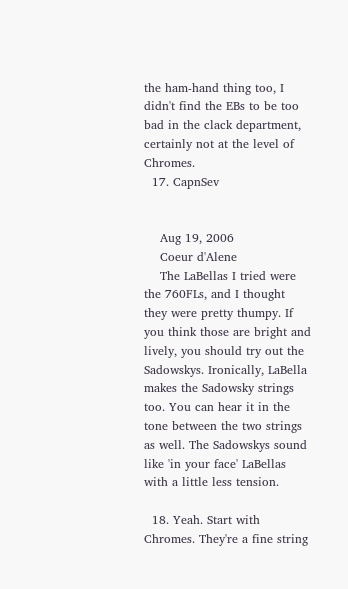the ham-hand thing too, I didn't find the EBs to be too bad in the clack department, certainly not at the level of Chromes.
  17. CapnSev


    Aug 19, 2006
    Coeur d'Alene
    The LaBellas I tried were the 760FLs, and I thought they were pretty thumpy. If you think those are bright and lively, you should try out the Sadowskys. Ironically, LaBella makes the Sadowsky strings too. You can hear it in the tone between the two strings as well. The Sadowskys sound like 'in your face' LaBellas with a little less tension.

  18. Yeah. Start with Chromes. They're a fine string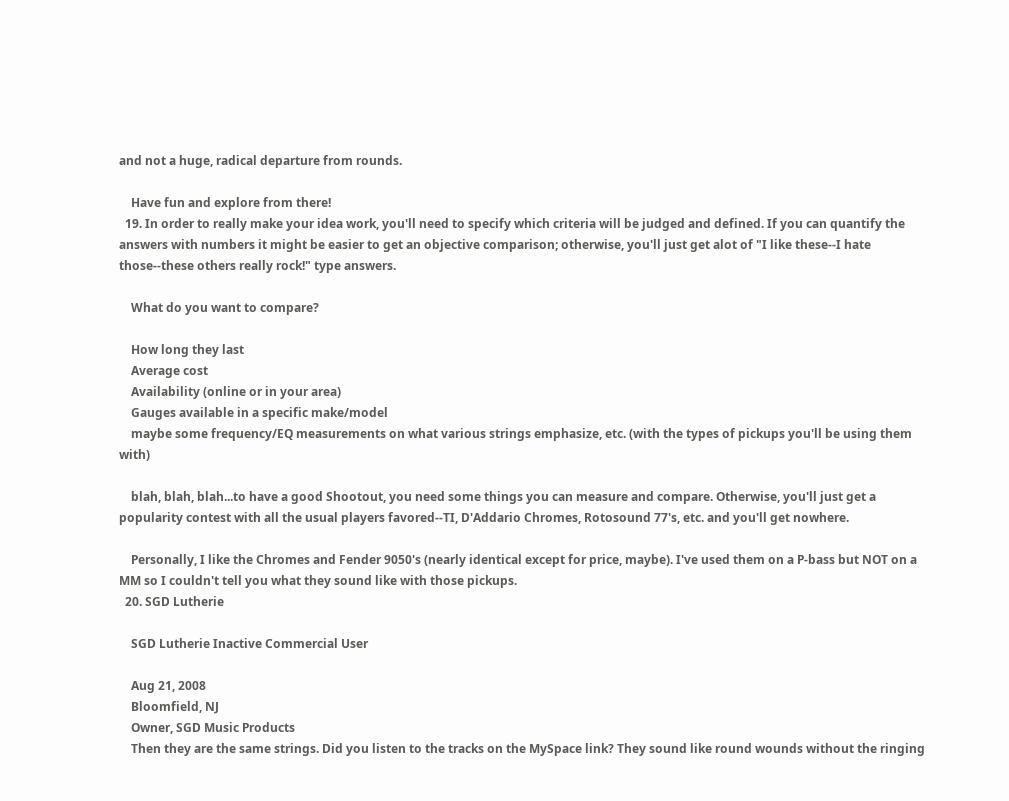and not a huge, radical departure from rounds.

    Have fun and explore from there!
  19. In order to really make your idea work, you'll need to specify which criteria will be judged and defined. If you can quantify the answers with numbers it might be easier to get an objective comparison; otherwise, you'll just get alot of "I like these--I hate those--these others really rock!" type answers.

    What do you want to compare?

    How long they last
    Average cost
    Availability (online or in your area)
    Gauges available in a specific make/model
    maybe some frequency/EQ measurements on what various strings emphasize, etc. (with the types of pickups you'll be using them with)

    blah, blah, blah...to have a good Shootout, you need some things you can measure and compare. Otherwise, you'll just get a popularity contest with all the usual players favored--TI, D'Addario Chromes, Rotosound 77's, etc. and you'll get nowhere.

    Personally, I like the Chromes and Fender 9050's (nearly identical except for price, maybe). I've used them on a P-bass but NOT on a MM so I couldn't tell you what they sound like with those pickups.
  20. SGD Lutherie

    SGD Lutherie Inactive Commercial User

    Aug 21, 2008
    Bloomfield, NJ
    Owner, SGD Music Products
    Then they are the same strings. Did you listen to the tracks on the MySpace link? They sound like round wounds without the ringing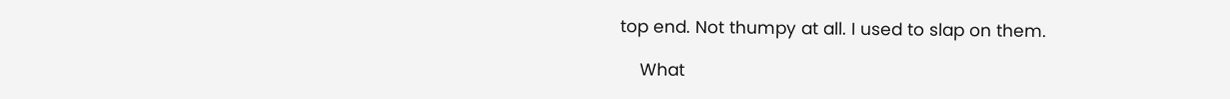top end. Not thumpy at all. I used to slap on them.

    What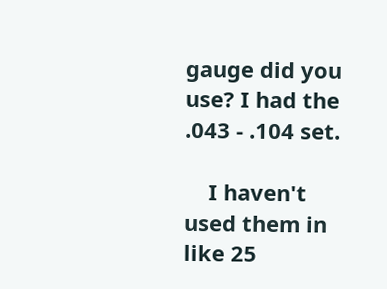gauge did you use? I had the .043 - .104 set.

    I haven't used them in like 25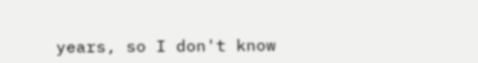years, so I don't know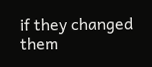if they changed them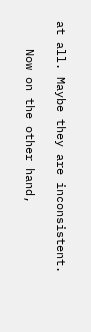at all. Maybe they are inconsistent.

    Now on the other hand,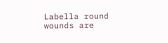Labella round wounds are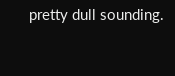pretty dull sounding.